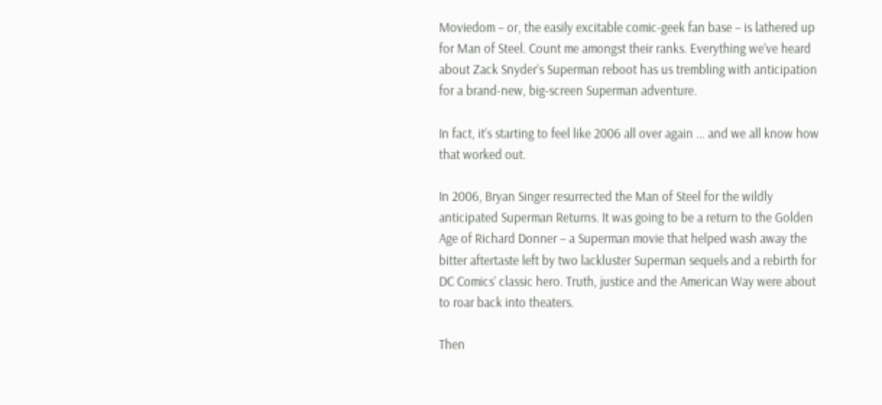Moviedom – or, the easily excitable comic-geek fan base – is lathered up for Man of Steel. Count me amongst their ranks. Everything we’ve heard about Zack Snyder’s Superman reboot has us trembling with anticipation for a brand-new, big-screen Superman adventure.

In fact, it’s starting to feel like 2006 all over again … and we all know how that worked out.

In 2006, Bryan Singer resurrected the Man of Steel for the wildly anticipated Superman Returns. It was going to be a return to the Golden Age of Richard Donner – a Superman movie that helped wash away the bitter aftertaste left by two lackluster Superman sequels and a rebirth for DC Comics’ classic hero. Truth, justice and the American Way were about to roar back into theaters.

Then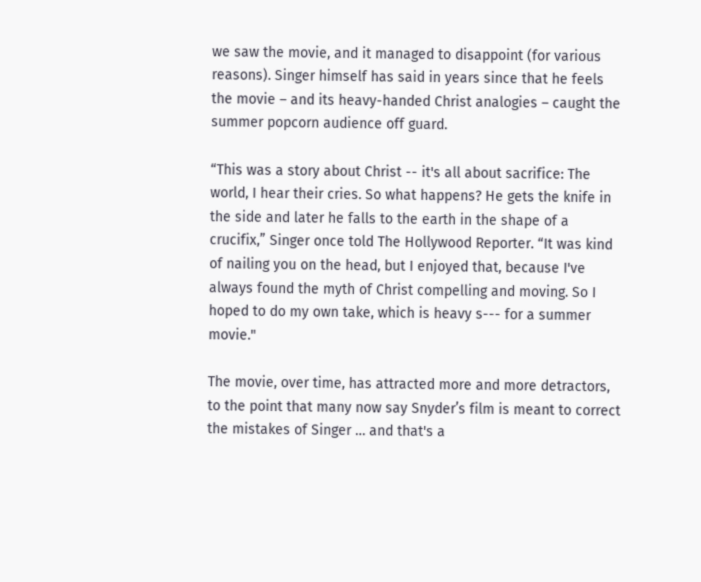we saw the movie, and it managed to disappoint (for various reasons). Singer himself has said in years since that he feels the movie – and its heavy-handed Christ analogies – caught the summer popcorn audience off guard.

“This was a story about Christ -- it's all about sacrifice: The world, I hear their cries. So what happens? He gets the knife in the side and later he falls to the earth in the shape of a crucifix,” Singer once told The Hollywood Reporter. “It was kind of nailing you on the head, but I enjoyed that, because I've always found the myth of Christ compelling and moving. So I hoped to do my own take, which is heavy s--- for a summer movie."

The movie, over time, has attracted more and more detractors, to the point that many now say Snyder’s film is meant to correct the mistakes of Singer … and that's a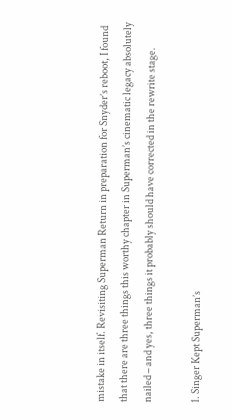mistake in itself. Revisiting Superman Return in preparation for Snyder’s reboot, I found that there are three things this worthy chapter in Superman’s cinematic legacy absolutely nailed – and yes, three things it probably should have corrected in the rewrite stage.

1. Singer Kept Superman’s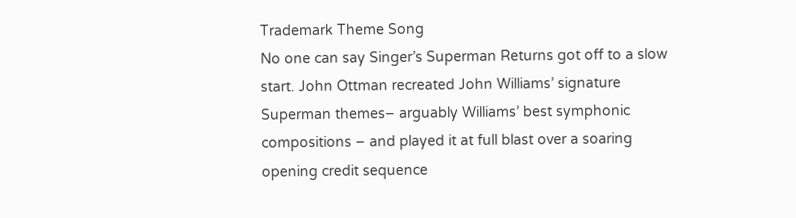Trademark Theme Song
No one can say Singer’s Superman Returns got off to a slow start. John Ottman recreated John Williams’ signature Superman themes– arguably Williams’ best symphonic compositions – and played it at full blast over a soaring opening credit sequence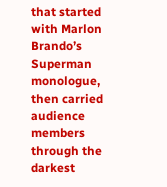that started with Marlon Brando’s Superman monologue, then carried audience members through the darkest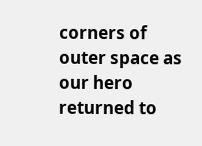corners of outer space as our hero returned to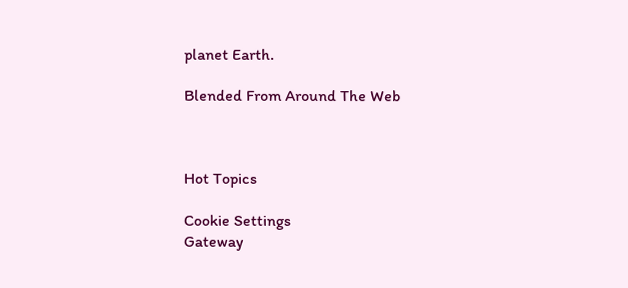planet Earth.

Blended From Around The Web



Hot Topics

Cookie Settings
Gateway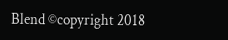Blend ©copyright 2018